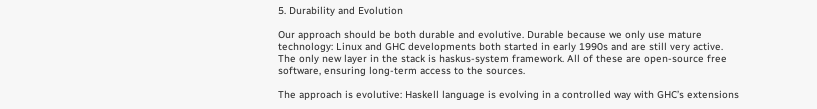5. Durability and Evolution

Our approach should be both durable and evolutive. Durable because we only use mature technology: Linux and GHC developments both started in early 1990s and are still very active. The only new layer in the stack is haskus-system framework. All of these are open-source free software, ensuring long-term access to the sources.

The approach is evolutive: Haskell language is evolving in a controlled way with GHC’s extensions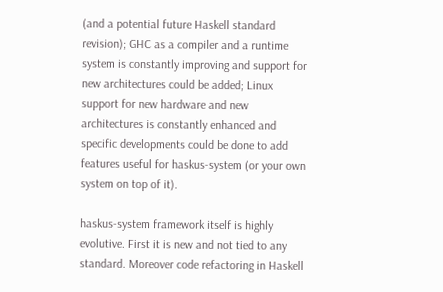(and a potential future Haskell standard revision); GHC as a compiler and a runtime system is constantly improving and support for new architectures could be added; Linux support for new hardware and new architectures is constantly enhanced and specific developments could be done to add features useful for haskus-system (or your own system on top of it).

haskus-system framework itself is highly evolutive. First it is new and not tied to any standard. Moreover code refactoring in Haskell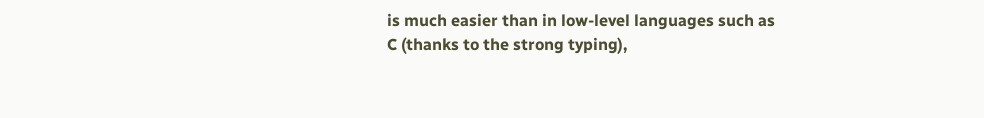is much easier than in low-level languages such as C (thanks to the strong typing),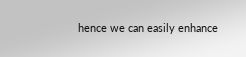hence we can easily enhance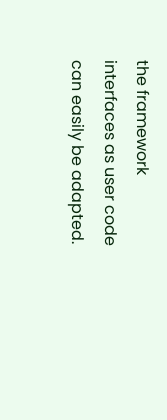the framework interfaces as user code can easily be adapted.